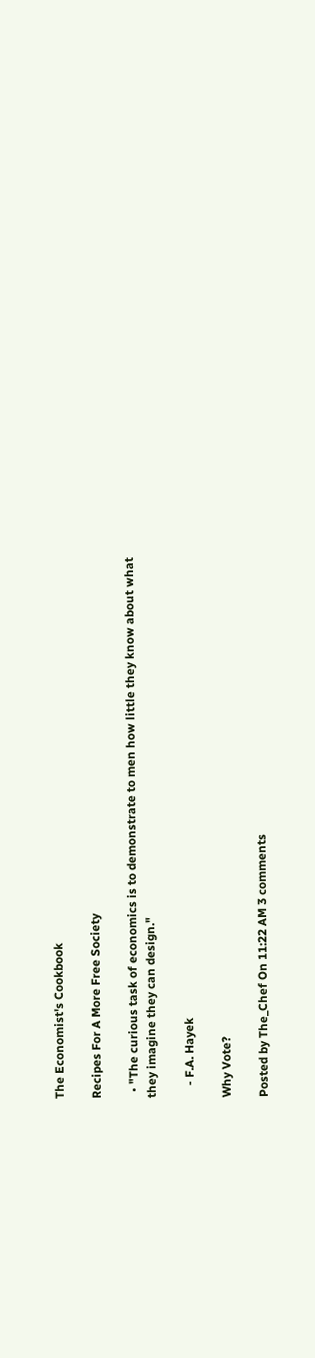The Economist's Cookbook

Recipes For A More Free Society

  • "The curious task of economics is to demonstrate to men how little they know about what they imagine they can design."

    - F.A. Hayek

Why Vote?

Posted by The_Chef On 11:22 AM 3 comments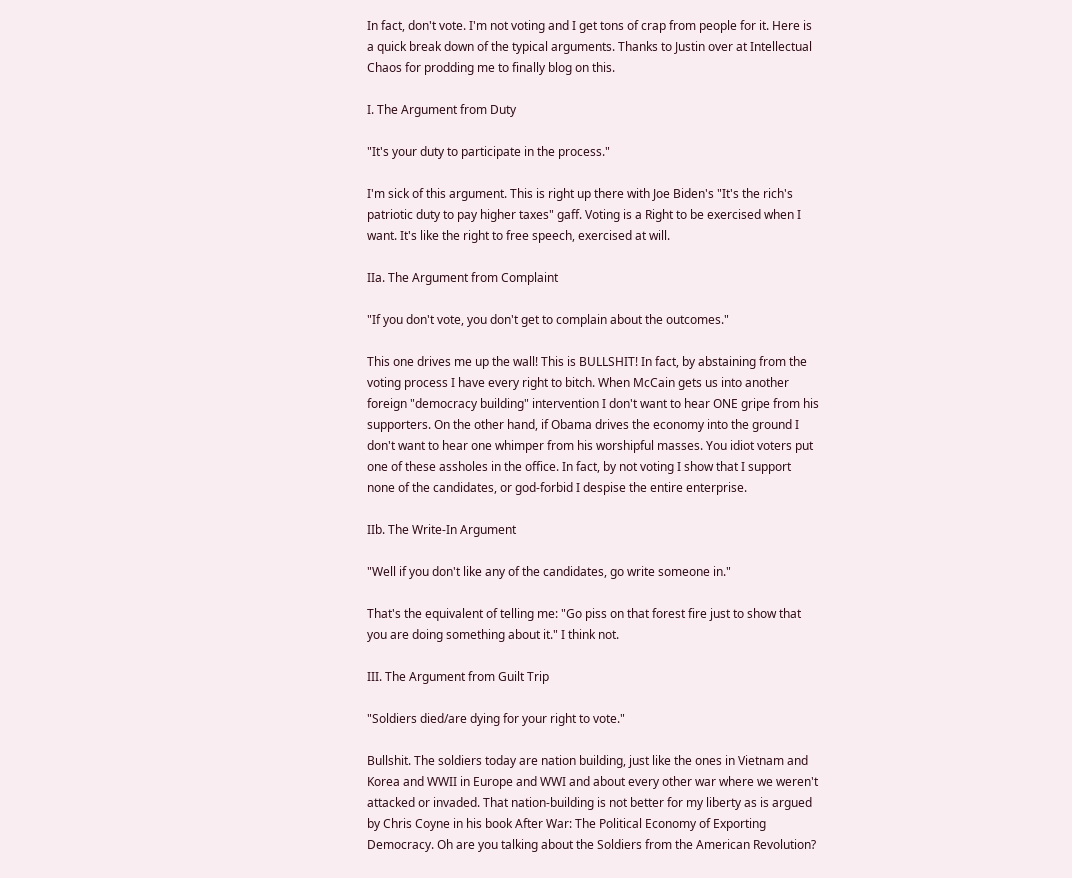In fact, don't vote. I'm not voting and I get tons of crap from people for it. Here is a quick break down of the typical arguments. Thanks to Justin over at Intellectual Chaos for prodding me to finally blog on this.

I. The Argument from Duty

"It's your duty to participate in the process."

I'm sick of this argument. This is right up there with Joe Biden's "It's the rich's patriotic duty to pay higher taxes" gaff. Voting is a Right to be exercised when I want. It's like the right to free speech, exercised at will.

IIa. The Argument from Complaint

"If you don't vote, you don't get to complain about the outcomes."

This one drives me up the wall! This is BULLSHIT! In fact, by abstaining from the voting process I have every right to bitch. When McCain gets us into another foreign "democracy building" intervention I don't want to hear ONE gripe from his supporters. On the other hand, if Obama drives the economy into the ground I don't want to hear one whimper from his worshipful masses. You idiot voters put one of these assholes in the office. In fact, by not voting I show that I support none of the candidates, or god-forbid I despise the entire enterprise.

IIb. The Write-In Argument

"Well if you don't like any of the candidates, go write someone in."

That's the equivalent of telling me: "Go piss on that forest fire just to show that you are doing something about it." I think not.

III. The Argument from Guilt Trip

"Soldiers died/are dying for your right to vote."

Bullshit. The soldiers today are nation building, just like the ones in Vietnam and Korea and WWII in Europe and WWI and about every other war where we weren't attacked or invaded. That nation-building is not better for my liberty as is argued by Chris Coyne in his book After War: The Political Economy of Exporting Democracy. Oh are you talking about the Soldiers from the American Revolution?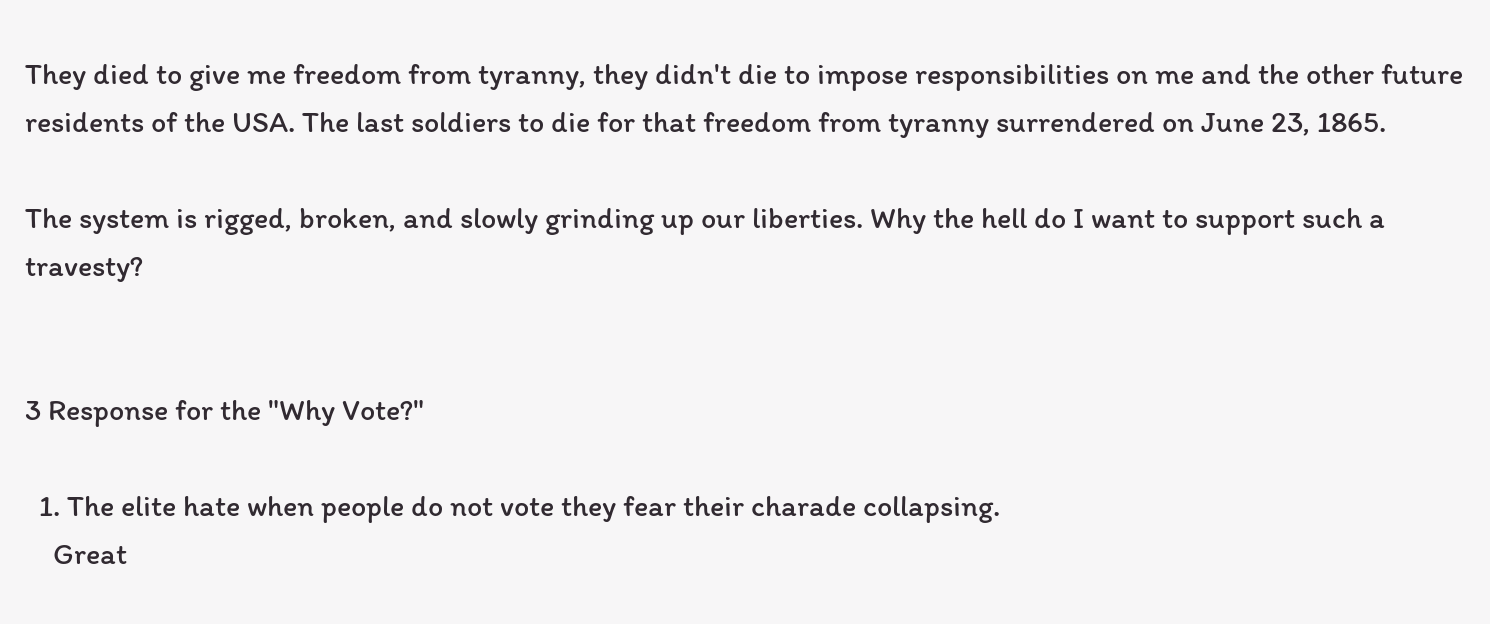They died to give me freedom from tyranny, they didn't die to impose responsibilities on me and the other future residents of the USA. The last soldiers to die for that freedom from tyranny surrendered on June 23, 1865.

The system is rigged, broken, and slowly grinding up our liberties. Why the hell do I want to support such a travesty?


3 Response for the "Why Vote?"

  1. The elite hate when people do not vote they fear their charade collapsing.
    Great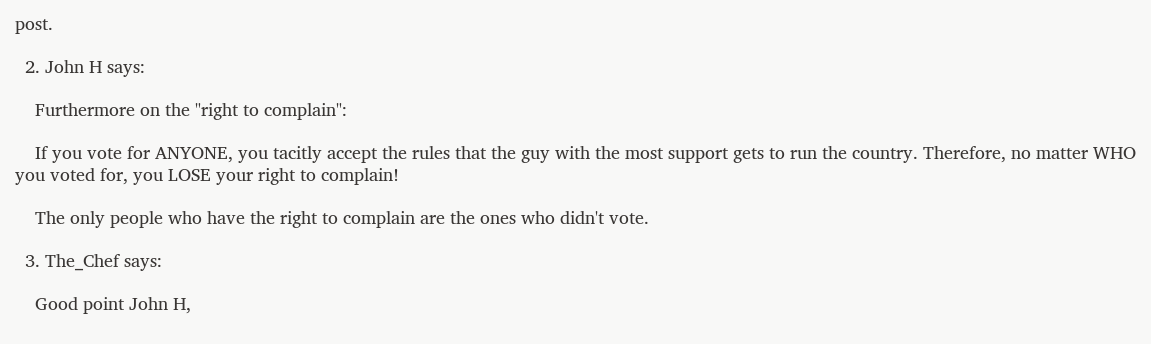post.

  2. John H says:

    Furthermore on the "right to complain":

    If you vote for ANYONE, you tacitly accept the rules that the guy with the most support gets to run the country. Therefore, no matter WHO you voted for, you LOSE your right to complain!

    The only people who have the right to complain are the ones who didn't vote.

  3. The_Chef says:

    Good point John H,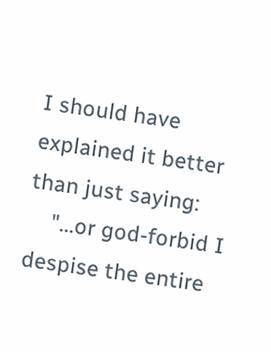I should have explained it better than just saying:
    "...or god-forbid I despise the entire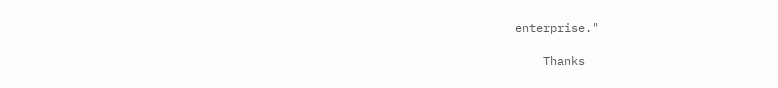enterprise."

    Thanks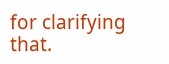for clarifying that.